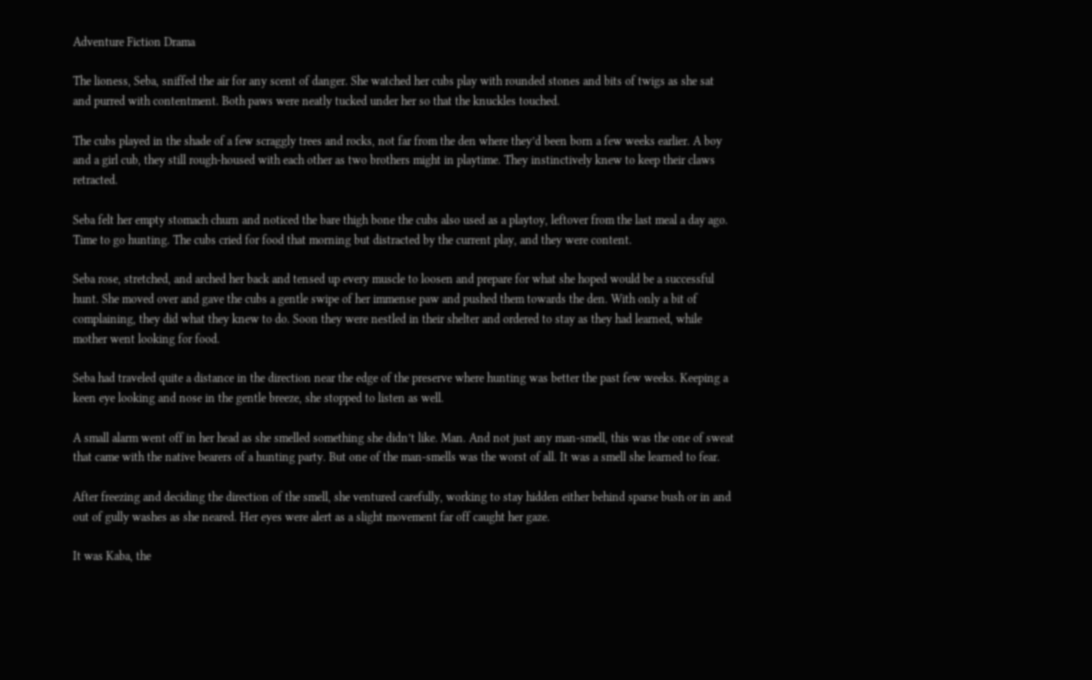Adventure Fiction Drama

The lioness, Seba, sniffed the air for any scent of danger. She watched her cubs play with rounded stones and bits of twigs as she sat and purred with contentment. Both paws were neatly tucked under her so that the knuckles touched.

The cubs played in the shade of a few scraggly trees and rocks, not far from the den where they’d been born a few weeks earlier. A boy and a girl cub, they still rough-housed with each other as two brothers might in playtime. They instinctively knew to keep their claws retracted.

Seba felt her empty stomach churn and noticed the bare thigh bone the cubs also used as a playtoy, leftover from the last meal a day ago. Time to go hunting. The cubs cried for food that morning but distracted by the current play, and they were content.

Seba rose, stretched, and arched her back and tensed up every muscle to loosen and prepare for what she hoped would be a successful hunt. She moved over and gave the cubs a gentle swipe of her immense paw and pushed them towards the den. With only a bit of complaining, they did what they knew to do. Soon they were nestled in their shelter and ordered to stay as they had learned, while mother went looking for food.

Seba had traveled quite a distance in the direction near the edge of the preserve where hunting was better the past few weeks. Keeping a keen eye looking and nose in the gentle breeze, she stopped to listen as well.

A small alarm went off in her head as she smelled something she didn’t like. Man. And not just any man-smell, this was the one of sweat that came with the native bearers of a hunting party. But one of the man-smells was the worst of all. It was a smell she learned to fear.

After freezing and deciding the direction of the smell, she ventured carefully, working to stay hidden either behind sparse bush or in and out of gully washes as she neared. Her eyes were alert as a slight movement far off caught her gaze.

It was Kaba, the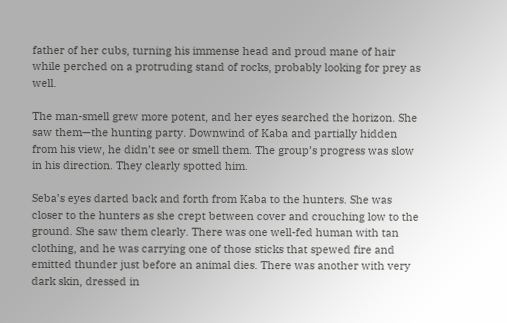father of her cubs, turning his immense head and proud mane of hair while perched on a protruding stand of rocks, probably looking for prey as well.

The man-smell grew more potent, and her eyes searched the horizon. She saw them—the hunting party. Downwind of Kaba and partially hidden from his view, he didn’t see or smell them. The group’s progress was slow in his direction. They clearly spotted him.

Seba’s eyes darted back and forth from Kaba to the hunters. She was closer to the hunters as she crept between cover and crouching low to the ground. She saw them clearly. There was one well-fed human with tan clothing, and he was carrying one of those sticks that spewed fire and emitted thunder just before an animal dies. There was another with very dark skin, dressed in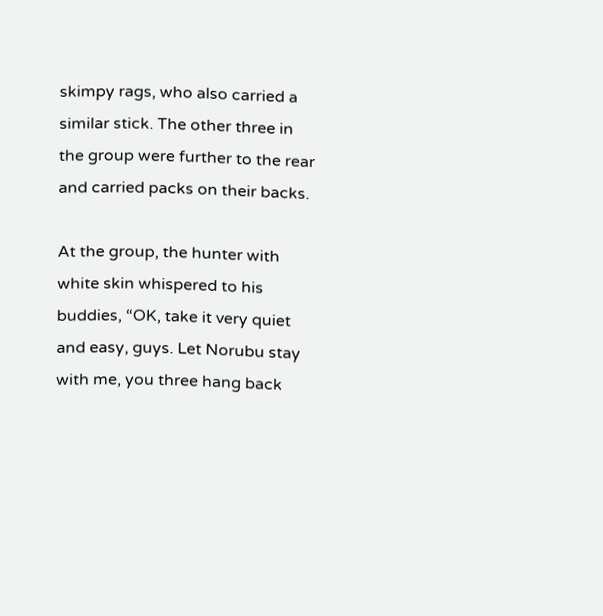skimpy rags, who also carried a similar stick. The other three in the group were further to the rear and carried packs on their backs.

At the group, the hunter with white skin whispered to his buddies, “OK, take it very quiet and easy, guys. Let Norubu stay with me, you three hang back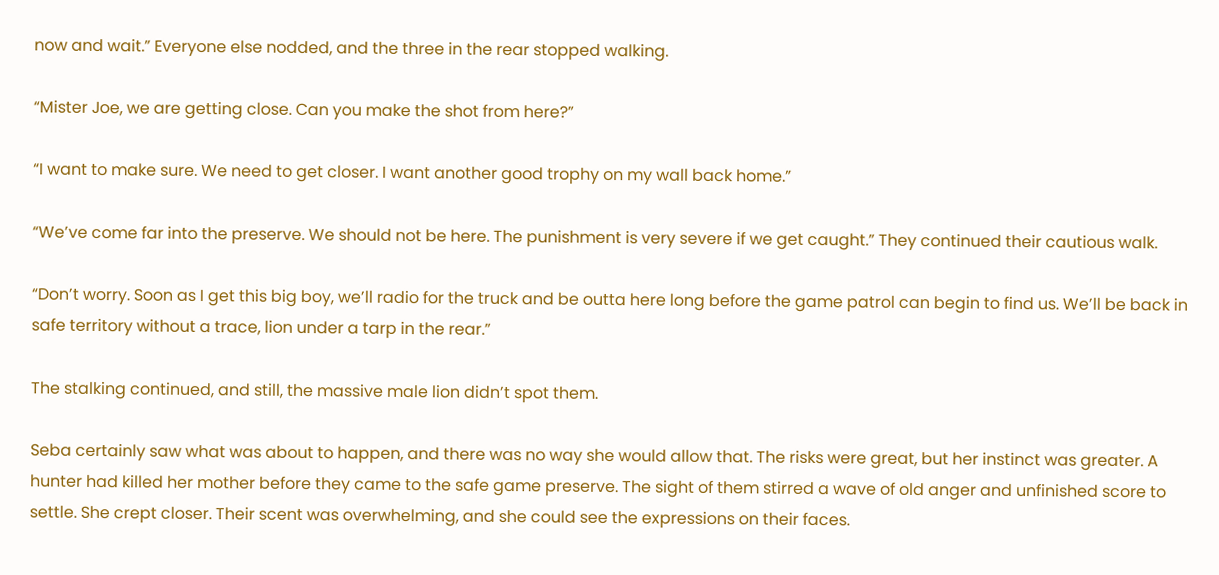now and wait.” Everyone else nodded, and the three in the rear stopped walking.

“Mister Joe, we are getting close. Can you make the shot from here?”

“I want to make sure. We need to get closer. I want another good trophy on my wall back home.”

“We’ve come far into the preserve. We should not be here. The punishment is very severe if we get caught.” They continued their cautious walk.

“Don’t worry. Soon as I get this big boy, we’ll radio for the truck and be outta here long before the game patrol can begin to find us. We’ll be back in safe territory without a trace, lion under a tarp in the rear.”

The stalking continued, and still, the massive male lion didn’t spot them.

Seba certainly saw what was about to happen, and there was no way she would allow that. The risks were great, but her instinct was greater. A hunter had killed her mother before they came to the safe game preserve. The sight of them stirred a wave of old anger and unfinished score to settle. She crept closer. Their scent was overwhelming, and she could see the expressions on their faces.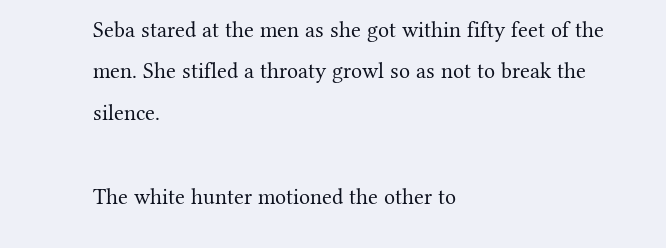Seba stared at the men as she got within fifty feet of the men. She stifled a throaty growl so as not to break the silence.

The white hunter motioned the other to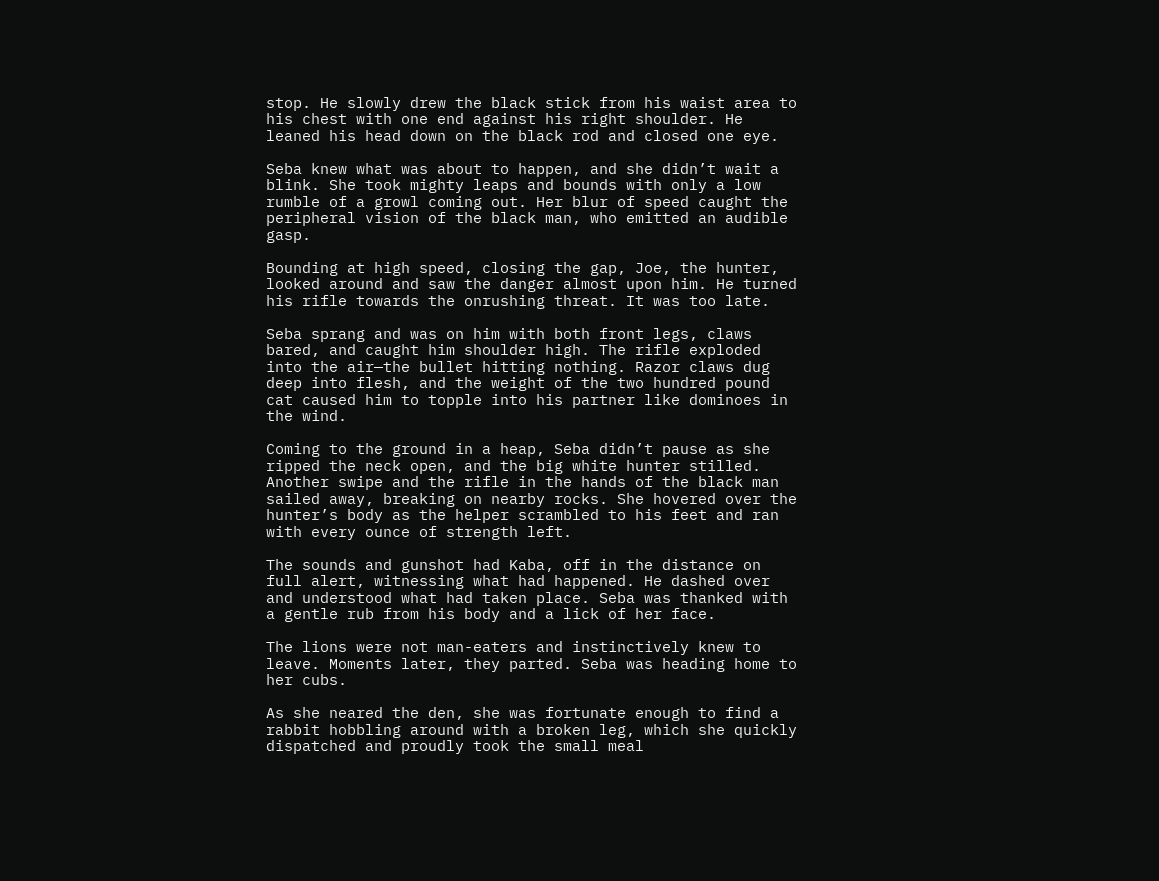stop. He slowly drew the black stick from his waist area to his chest with one end against his right shoulder. He leaned his head down on the black rod and closed one eye.

Seba knew what was about to happen, and she didn’t wait a blink. She took mighty leaps and bounds with only a low rumble of a growl coming out. Her blur of speed caught the peripheral vision of the black man, who emitted an audible gasp.

Bounding at high speed, closing the gap, Joe, the hunter, looked around and saw the danger almost upon him. He turned his rifle towards the onrushing threat. It was too late.

Seba sprang and was on him with both front legs, claws bared, and caught him shoulder high. The rifle exploded into the air—the bullet hitting nothing. Razor claws dug deep into flesh, and the weight of the two hundred pound cat caused him to topple into his partner like dominoes in the wind.

Coming to the ground in a heap, Seba didn’t pause as she ripped the neck open, and the big white hunter stilled. Another swipe and the rifle in the hands of the black man sailed away, breaking on nearby rocks. She hovered over the hunter’s body as the helper scrambled to his feet and ran with every ounce of strength left.

The sounds and gunshot had Kaba, off in the distance on full alert, witnessing what had happened. He dashed over and understood what had taken place. Seba was thanked with a gentle rub from his body and a lick of her face.

The lions were not man-eaters and instinctively knew to leave. Moments later, they parted. Seba was heading home to her cubs.

As she neared the den, she was fortunate enough to find a rabbit hobbling around with a broken leg, which she quickly dispatched and proudly took the small meal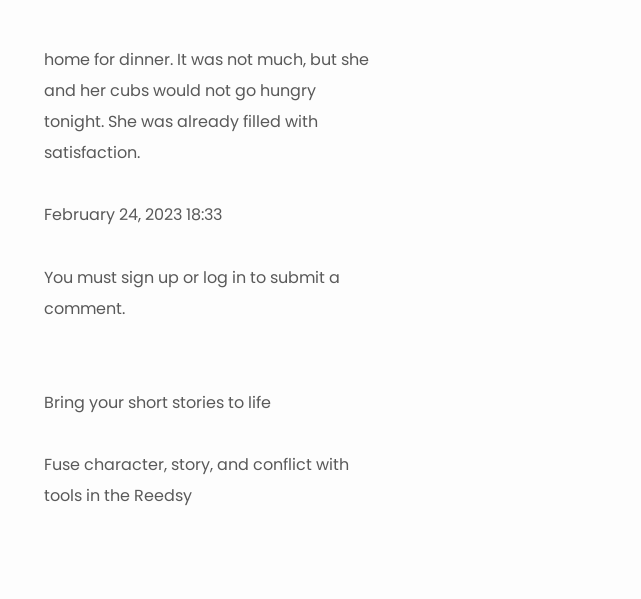home for dinner. It was not much, but she and her cubs would not go hungry tonight. She was already filled with satisfaction.

February 24, 2023 18:33

You must sign up or log in to submit a comment.


Bring your short stories to life

Fuse character, story, and conflict with tools in the Reedsy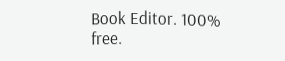Book Editor. 100% free.